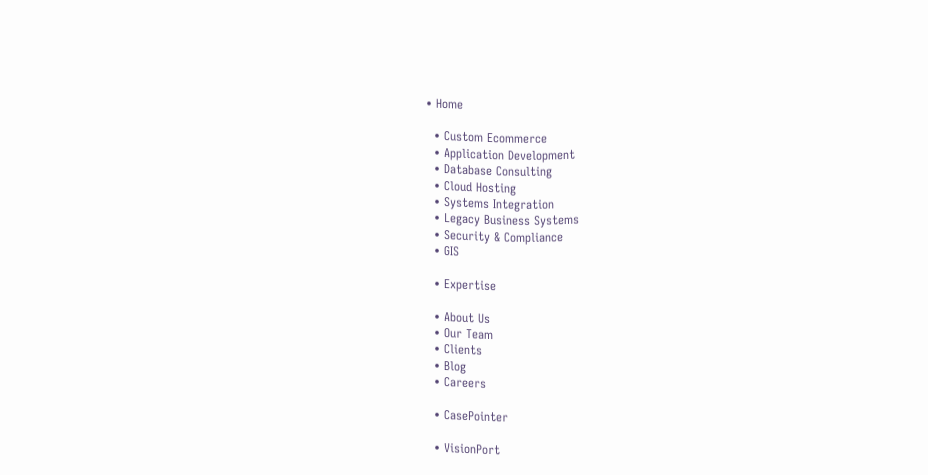• Home

  • Custom Ecommerce
  • Application Development
  • Database Consulting
  • Cloud Hosting
  • Systems Integration
  • Legacy Business Systems
  • Security & Compliance
  • GIS

  • Expertise

  • About Us
  • Our Team
  • Clients
  • Blog
  • Careers

  • CasePointer

  • VisionPort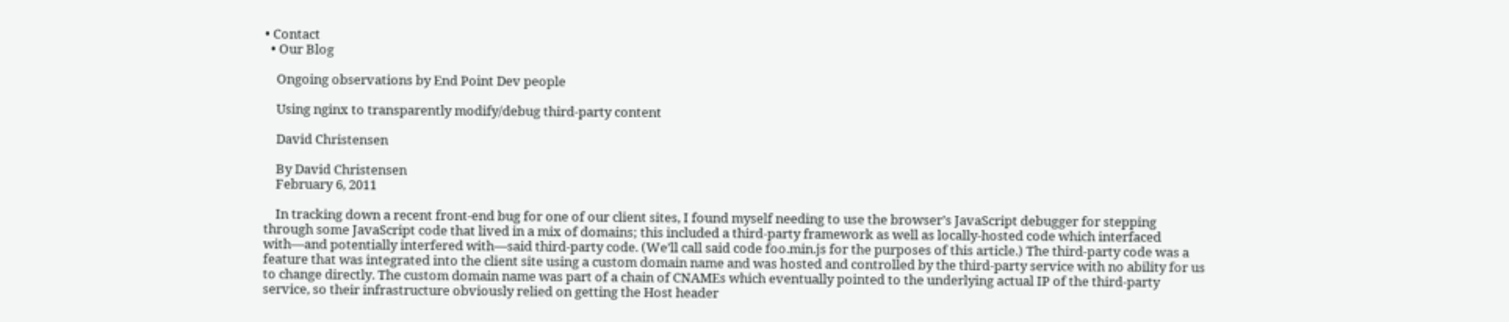• Contact
  • Our Blog

    Ongoing observations by End Point Dev people

    Using nginx to transparently modify/debug third-party content

    David Christensen

    By David Christensen
    February 6, 2011

    In tracking down a recent front-end bug for one of our client sites, I found myself needing to use the browser’s JavaScript debugger for stepping through some JavaScript code that lived in a mix of domains; this included a third-party framework as well as locally-hosted code which interfaced with—and potentially interfered with—said third-party code. (We’ll call said code foo.min.js for the purposes of this article.) The third-party code was a feature that was integrated into the client site using a custom domain name and was hosted and controlled by the third-party service with no ability for us to change directly. The custom domain name was part of a chain of CNAMEs which eventually pointed to the underlying actual IP of the third-party service, so their infrastructure obviously relied on getting the Host header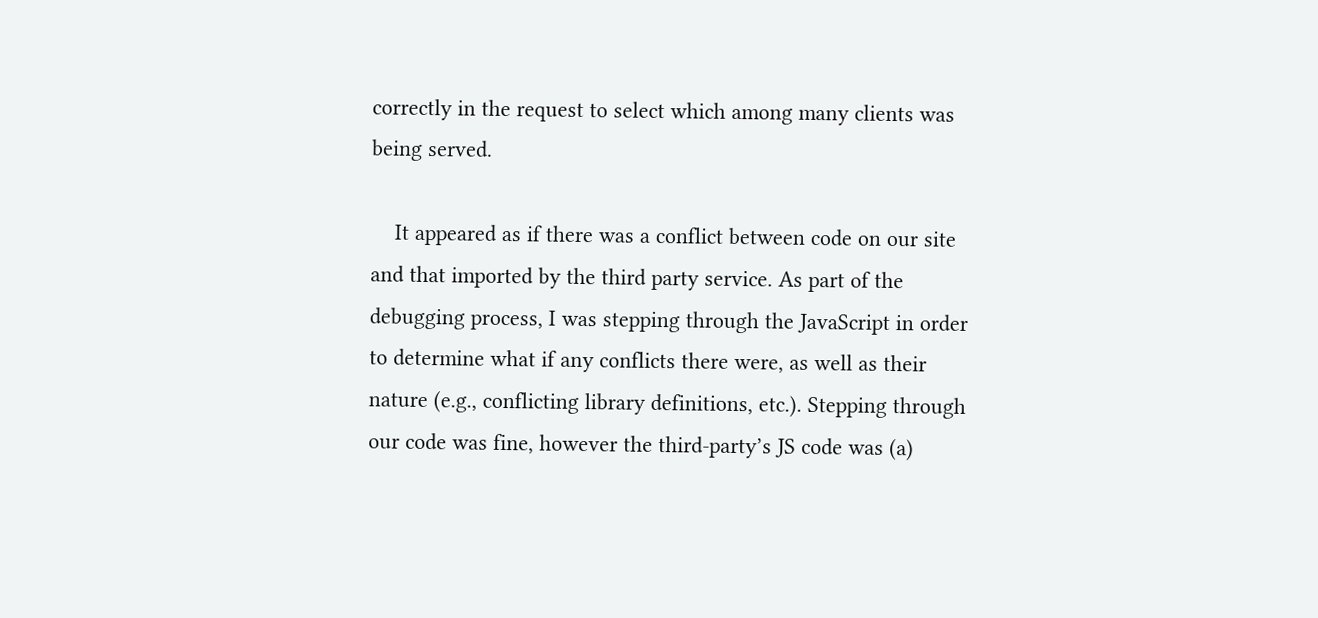correctly in the request to select which among many clients was being served.

    It appeared as if there was a conflict between code on our site and that imported by the third party service. As part of the debugging process, I was stepping through the JavaScript in order to determine what if any conflicts there were, as well as their nature (e.g., conflicting library definitions, etc.). Stepping through our code was fine, however the third-party’s JS code was (a)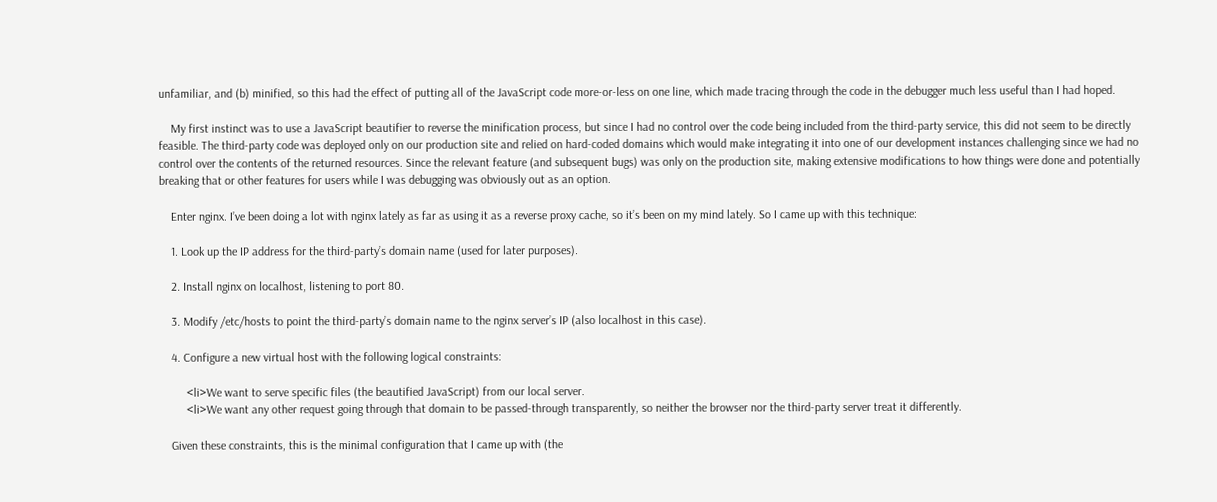unfamiliar, and (b) minified, so this had the effect of putting all of the JavaScript code more-or-less on one line, which made tracing through the code in the debugger much less useful than I had hoped.

    My first instinct was to use a JavaScript beautifier to reverse the minification process, but since I had no control over the code being included from the third-party service, this did not seem to be directly feasible. The third-party code was deployed only on our production site and relied on hard-coded domains which would make integrating it into one of our development instances challenging since we had no control over the contents of the returned resources. Since the relevant feature (and subsequent bugs) was only on the production site, making extensive modifications to how things were done and potentially breaking that or other features for users while I was debugging was obviously out as an option.

    Enter nginx. I’ve been doing a lot with nginx lately as far as using it as a reverse proxy cache, so it’s been on my mind lately. So I came up with this technique:

    1. Look up the IP address for the third-party’s domain name (used for later purposes).

    2. Install nginx on localhost, listening to port 80.

    3. Modify /etc/hosts to point the third-party’s domain name to the nginx server’s IP (also localhost in this case).

    4. Configure a new virtual host with the following logical constraints:

         <li>We want to serve specific files (the beautified JavaScript) from our local server.
         <li>We want any other request going through that domain to be passed-through transparently, so neither the browser nor the third-party server treat it differently.

    Given these constraints, this is the minimal configuration that I came up with (the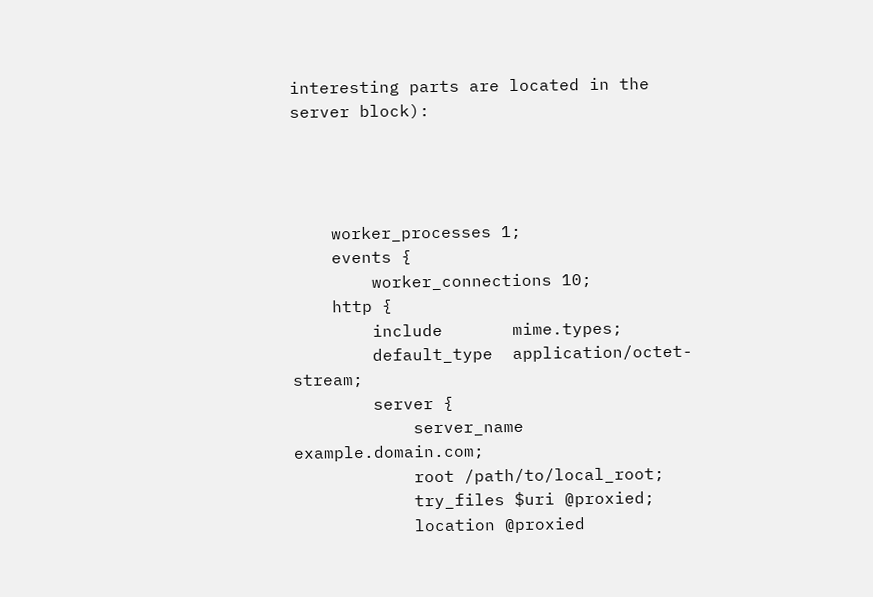interesting parts are located in the server block):




    worker_processes 1;
    events {
        worker_connections 10;
    http {
        include       mime.types;
        default_type  application/octet-stream;
        server {
            server_name example.domain.com;
            root /path/to/local_root;
            try_files $uri @proxied;
            location @proxied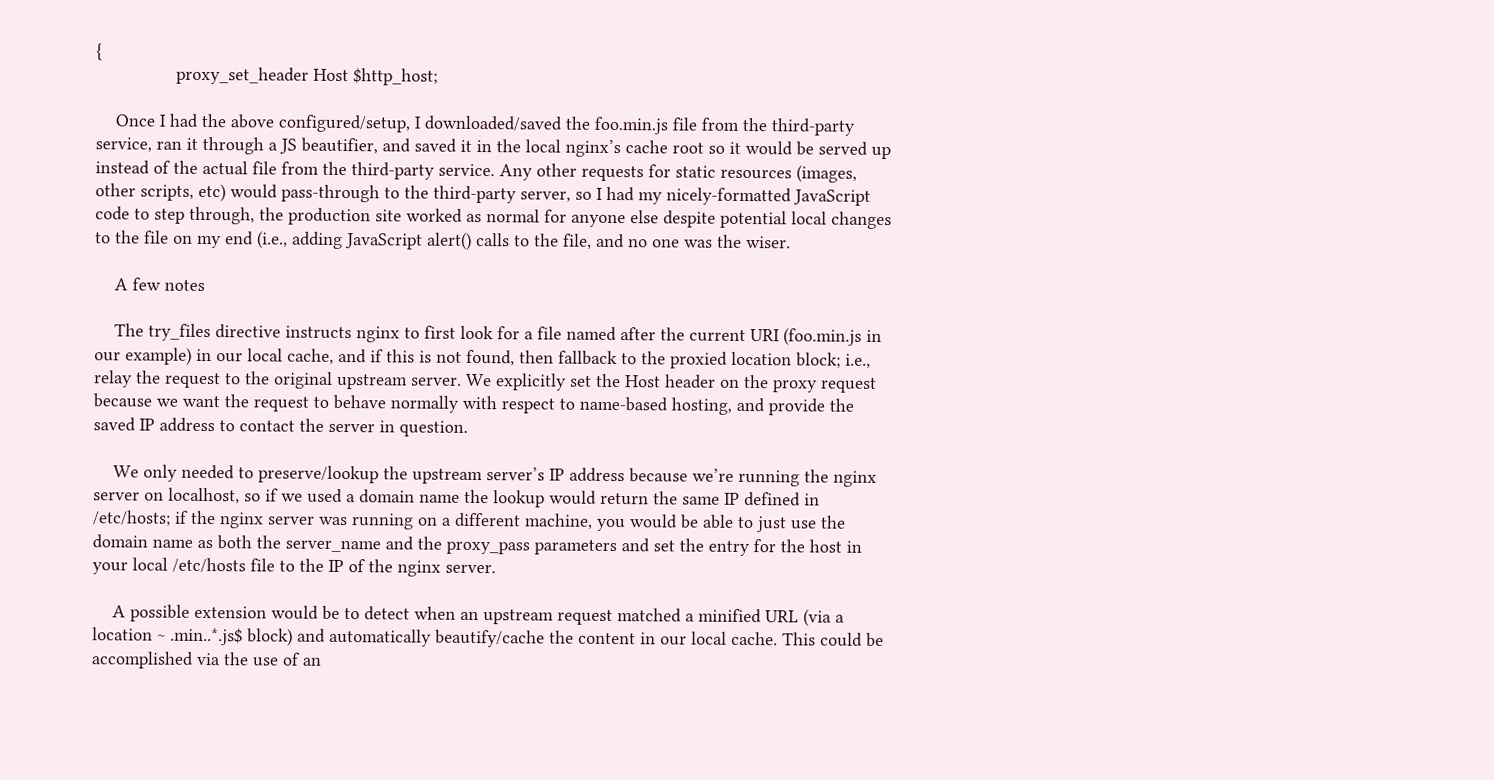{
                proxy_set_header Host $http_host;

    Once I had the above configured/setup, I downloaded/saved the foo.min.js file from the third-party service, ran it through a JS beautifier, and saved it in the local nginx’s cache root so it would be served up instead of the actual file from the third-party service. Any other requests for static resources (images, other scripts, etc) would pass-through to the third-party server, so I had my nicely-formatted JavaScript code to step through, the production site worked as normal for anyone else despite potential local changes to the file on my end (i.e., adding JavaScript alert() calls to the file, and no one was the wiser.

    A few notes

    The try_files directive instructs nginx to first look for a file named after the current URI (foo.min.js in our example) in our local cache, and if this is not found, then fallback to the proxied location block; i.e., relay the request to the original upstream server. We explicitly set the Host header on the proxy request because we want the request to behave normally with respect to name-based hosting, and provide the saved IP address to contact the server in question.

    We only needed to preserve/lookup the upstream server’s IP address because we’re running the nginx server on localhost, so if we used a domain name the lookup would return the same IP defined in /etc/hosts; if the nginx server was running on a different machine, you would be able to just use the domain name as both the server_name and the proxy_pass parameters and set the entry for the host in your local /etc/hosts file to the IP of the nginx server.

    A possible extension would be to detect when an upstream request matched a minified URL (via a location ~ .min..*.js$ block) and automatically beautify/cache the content in our local cache. This could be accomplished via the use of an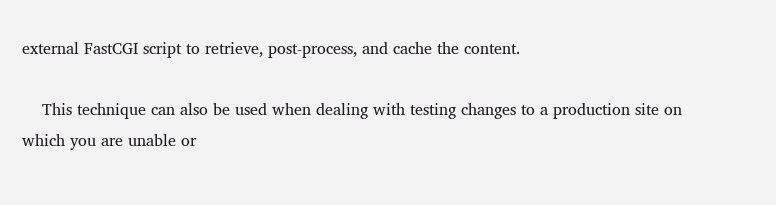external FastCGI script to retrieve, post-process, and cache the content.

    This technique can also be used when dealing with testing changes to a production site on which you are unable or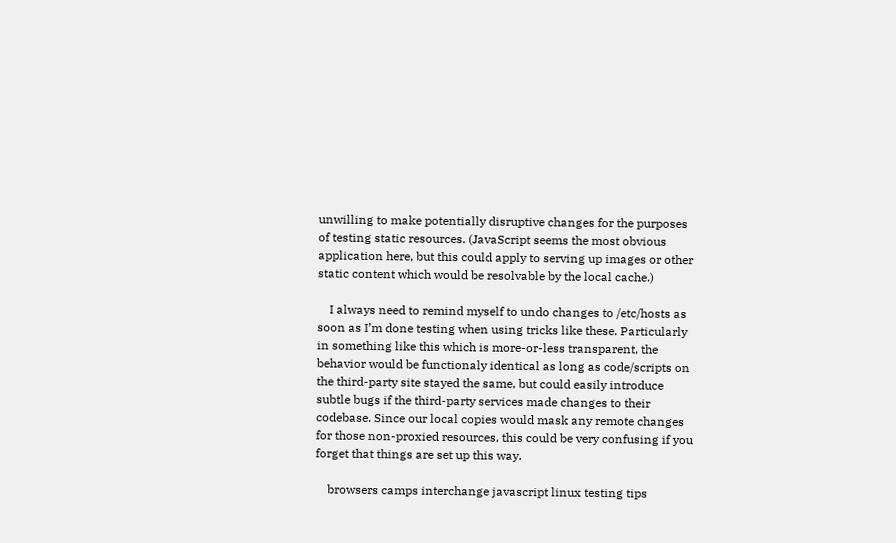unwilling to make potentially disruptive changes for the purposes of testing static resources. (JavaScript seems the most obvious application here, but this could apply to serving up images or other static content which would be resolvable by the local cache.)

    I always need to remind myself to undo changes to /etc/hosts as soon as I’m done testing when using tricks like these. Particularly in something like this which is more-or-less transparent, the behavior would be functionaly identical as long as code/scripts on the third-party site stayed the same, but could easily introduce subtle bugs if the third-party services made changes to their codebase. Since our local copies would mask any remote changes for those non-proxied resources, this could be very confusing if you forget that things are set up this way.

    browsers camps interchange javascript linux testing tips